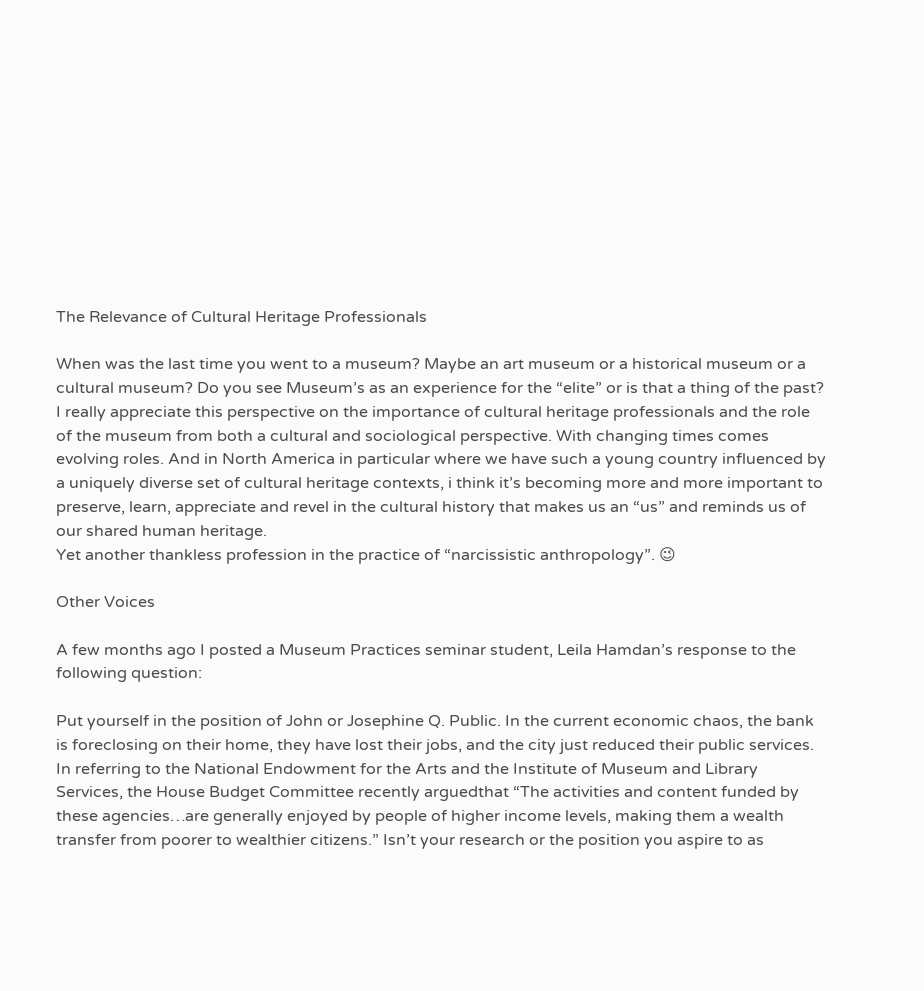The Relevance of Cultural Heritage Professionals

When was the last time you went to a museum? Maybe an art museum or a historical museum or a cultural museum? Do you see Museum’s as an experience for the “elite” or is that a thing of the past?
I really appreciate this perspective on the importance of cultural heritage professionals and the role of the museum from both a cultural and sociological perspective. With changing times comes evolving roles. And in North America in particular where we have such a young country influenced by a uniquely diverse set of cultural heritage contexts, i think it’s becoming more and more important to preserve, learn, appreciate and revel in the cultural history that makes us an “us” and reminds us of our shared human heritage.
Yet another thankless profession in the practice of “narcissistic anthropology”. 😉

Other Voices

A few months ago I posted a Museum Practices seminar student, Leila Hamdan’s response to the following question:

Put yourself in the position of John or Josephine Q. Public. In the current economic chaos, the bank is foreclosing on their home, they have lost their jobs, and the city just reduced their public services. In referring to the National Endowment for the Arts and the Institute of Museum and Library Services, the House Budget Committee recently arguedthat “The activities and content funded by these agencies…are generally enjoyed by people of higher income levels, making them a wealth transfer from poorer to wealthier citizens.” Isn’t your research or the position you aspire to as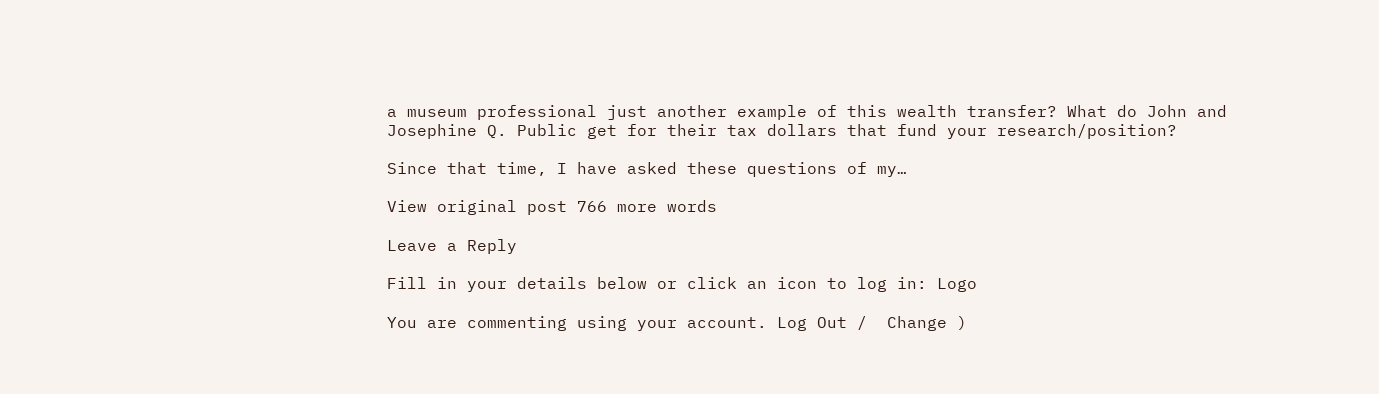a museum professional just another example of this wealth transfer? What do John and Josephine Q. Public get for their tax dollars that fund your research/position?

Since that time, I have asked these questions of my…

View original post 766 more words

Leave a Reply

Fill in your details below or click an icon to log in: Logo

You are commenting using your account. Log Out /  Change )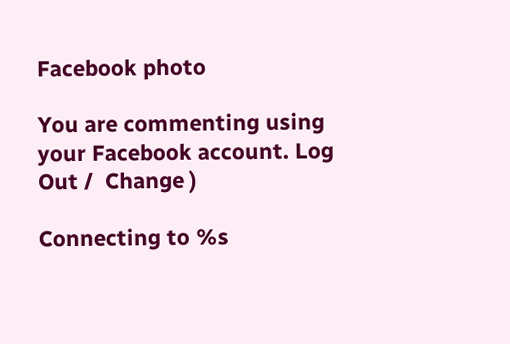Facebook photo

You are commenting using your Facebook account. Log Out /  Change )

Connecting to %s